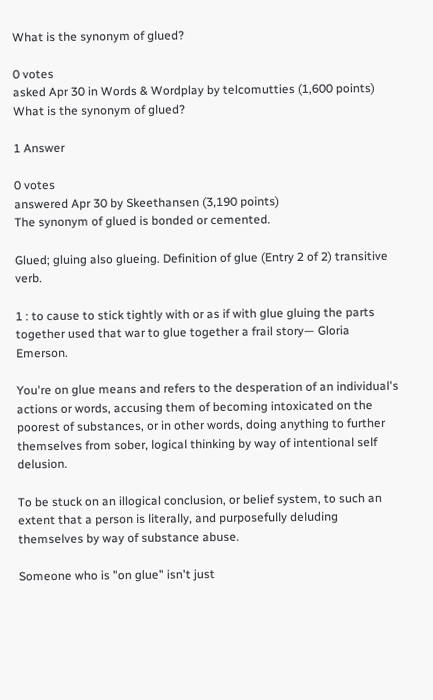What is the synonym of glued?

0 votes
asked Apr 30 in Words & Wordplay by telcomutties (1,600 points)
What is the synonym of glued?

1 Answer

0 votes
answered Apr 30 by Skeethansen (3,190 points)
The synonym of glued is bonded or cemented.

Glued; gluing also glueing. Definition of glue (Entry 2 of 2) transitive verb.

1 : to cause to stick tightly with or as if with glue gluing the parts together used that war to glue together a frail story— Gloria Emerson.

You're on glue means and refers to the desperation of an individual's actions or words, accusing them of becoming intoxicated on the poorest of substances, or in other words, doing anything to further themselves from sober, logical thinking by way of intentional self delusion.

To be stuck on an illogical conclusion, or belief system, to such an extent that a person is literally, and purposefully deluding themselves by way of substance abuse.

Someone who is "on glue" isn't just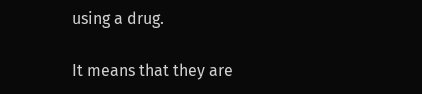using a drug.

It means that they are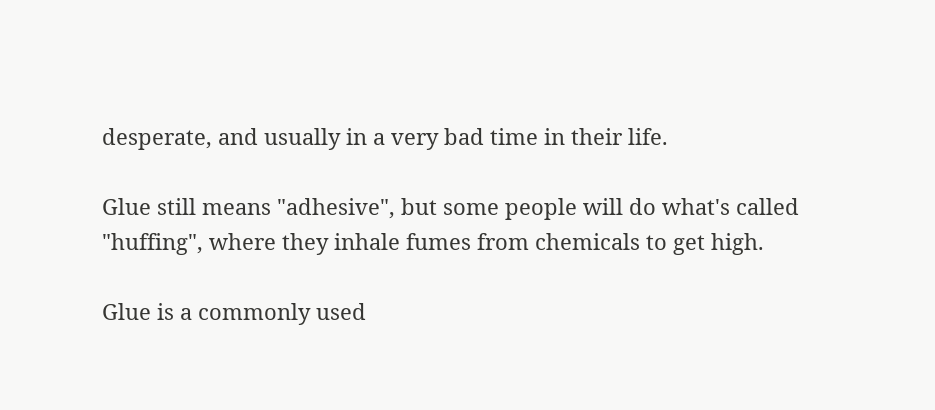desperate, and usually in a very bad time in their life.

Glue still means "adhesive", but some people will do what's called "huffing", where they inhale fumes from chemicals to get high.

Glue is a commonly used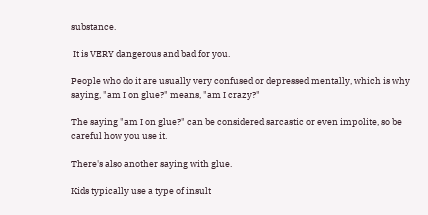substance.

 It is VERY dangerous and bad for you.

People who do it are usually very confused or depressed mentally, which is why saying, "am I on glue?" means, "am I crazy?"

The saying "am I on glue?" can be considered sarcastic or even impolite, so be careful how you use it.

There's also another saying with glue.

Kids typically use a type of insult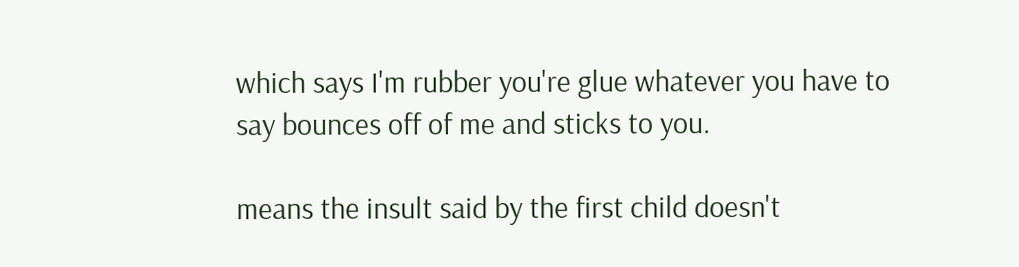which says I'm rubber you're glue whatever you have to say bounces off of me and sticks to you.

means the insult said by the first child doesn't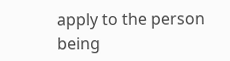apply to the person being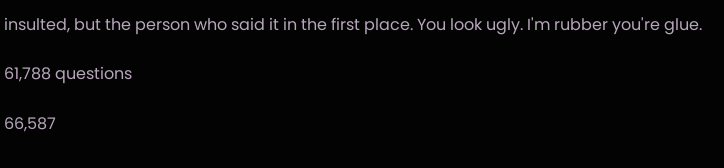insulted, but the person who said it in the first place. You look ugly. I'm rubber you're glue.

61,788 questions

66,587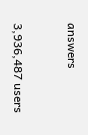answers


3,936,487 users